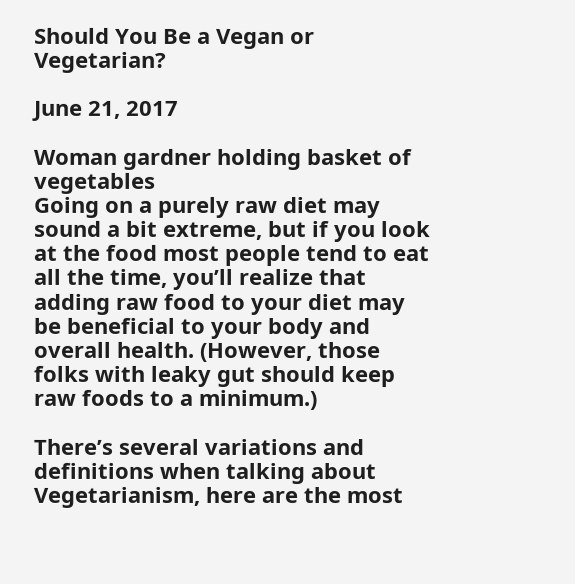Should You Be a Vegan or Vegetarian?

June 21, 2017

Woman gardner holding basket of vegetables
Going on a purely raw diet may sound a bit extreme, but if you look at the food most people tend to eat all the time, you’ll realize that adding raw food to your diet may be beneficial to your body and overall health. (However, those folks with leaky gut should keep raw foods to a minimum.)

There’s several variations and definitions when talking about Vegetarianism, here are the most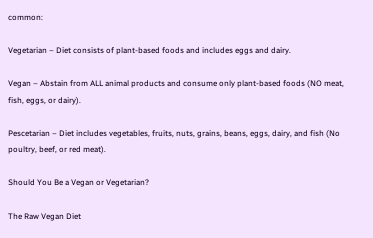common:

Vegetarian – Diet consists of plant-based foods and includes eggs and dairy.

Vegan – Abstain from ALL animal products and consume only plant-based foods (NO meat, fish, eggs, or dairy).

Pescetarian – Diet includes vegetables, fruits, nuts, grains, beans, eggs, dairy, and fish (No poultry, beef, or red meat).

Should You Be a Vegan or Vegetarian?

The Raw Vegan Diet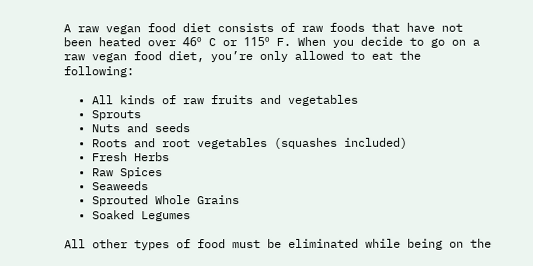A raw vegan food diet consists of raw foods that have not been heated over 46º C or 115º F. When you decide to go on a raw vegan food diet, you’re only allowed to eat the following:

  • All kinds of raw fruits and vegetables
  • Sprouts
  • Nuts and seeds
  • Roots and root vegetables (squashes included)
  • Fresh Herbs
  • Raw Spices
  • Seaweeds
  • Sprouted Whole Grains
  • Soaked Legumes

All other types of food must be eliminated while being on the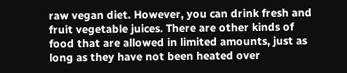raw vegan diet. However, you can drink fresh and fruit vegetable juices. There are other kinds of food that are allowed in limited amounts, just as long as they have not been heated over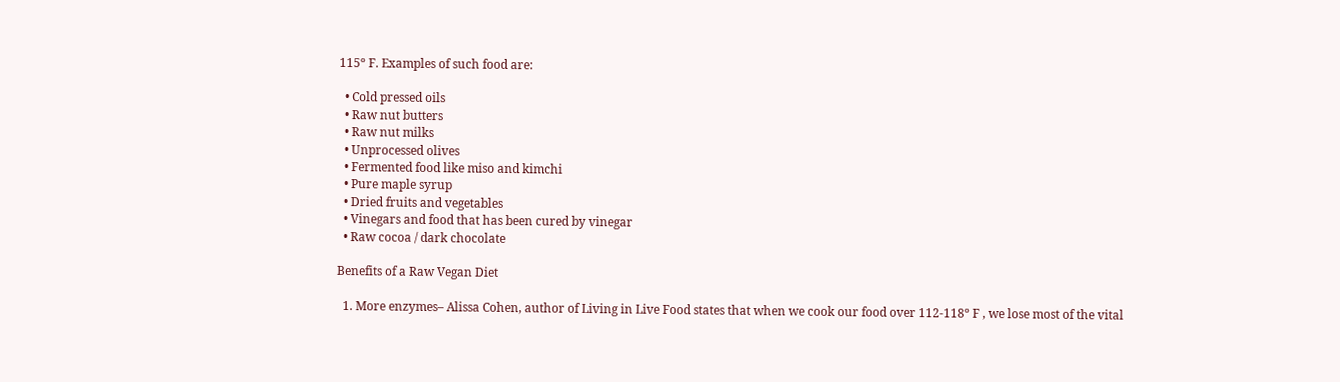115º F. Examples of such food are:

  • Cold pressed oils
  • Raw nut butters
  • Raw nut milks
  • Unprocessed olives
  • Fermented food like miso and kimchi
  • Pure maple syrup
  • Dried fruits and vegetables
  • Vinegars and food that has been cured by vinegar
  • Raw cocoa / dark chocolate

Benefits of a Raw Vegan Diet

  1. More enzymes– Alissa Cohen, author of Living in Live Food states that when we cook our food over 112-118º F , we lose most of the vital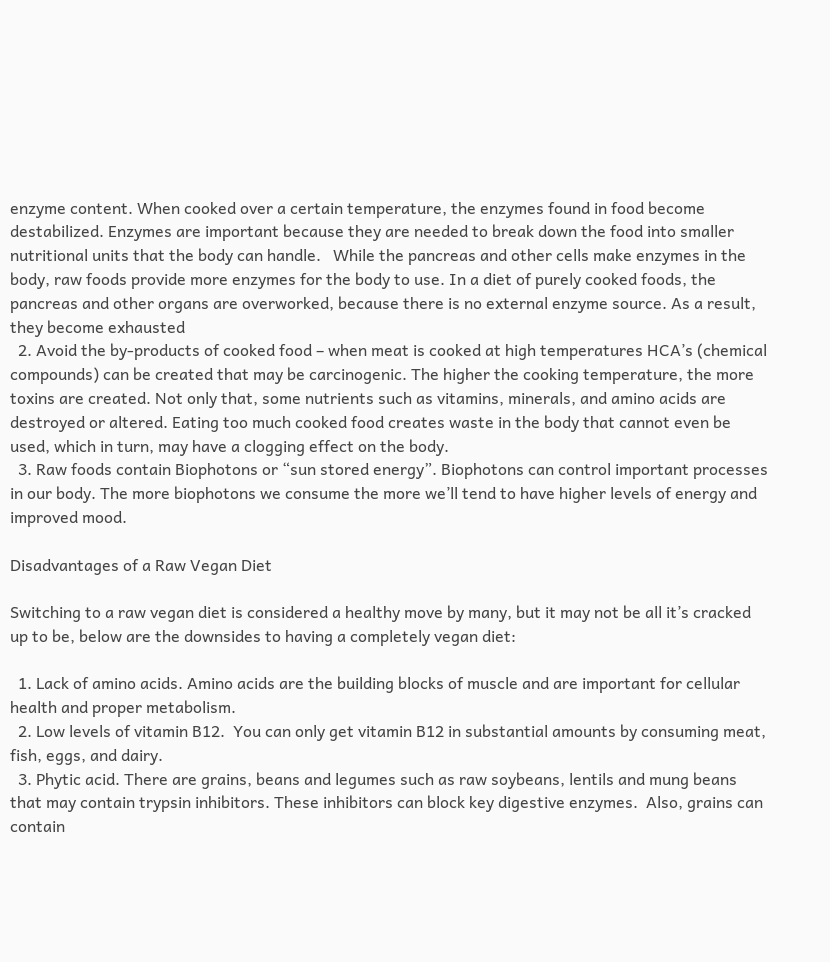enzyme content. When cooked over a certain temperature, the enzymes found in food become destabilized. Enzymes are important because they are needed to break down the food into smaller nutritional units that the body can handle.   While the pancreas and other cells make enzymes in the body, raw foods provide more enzymes for the body to use. In a diet of purely cooked foods, the pancreas and other organs are overworked, because there is no external enzyme source. As a result, they become exhausted
  2. Avoid the by-products of cooked food – when meat is cooked at high temperatures HCA’s (chemical compounds) can be created that may be carcinogenic. The higher the cooking temperature, the more toxins are created. Not only that, some nutrients such as vitamins, minerals, and amino acids are destroyed or altered. Eating too much cooked food creates waste in the body that cannot even be used, which in turn, may have a clogging effect on the body.
  3. Raw foods contain Biophotons or “sun stored energy”. Biophotons can control important processes in our body. The more biophotons we consume the more we’ll tend to have higher levels of energy and improved mood.

Disadvantages of a Raw Vegan Diet

Switching to a raw vegan diet is considered a healthy move by many, but it may not be all it’s cracked up to be, below are the downsides to having a completely vegan diet:

  1. Lack of amino acids. Amino acids are the building blocks of muscle and are important for cellular health and proper metabolism.
  2. Low levels of vitamin B12.  You can only get vitamin B12 in substantial amounts by consuming meat, fish, eggs, and dairy.
  3. Phytic acid. There are grains, beans and legumes such as raw soybeans, lentils and mung beans that may contain trypsin inhibitors. These inhibitors can block key digestive enzymes.  Also, grains can contain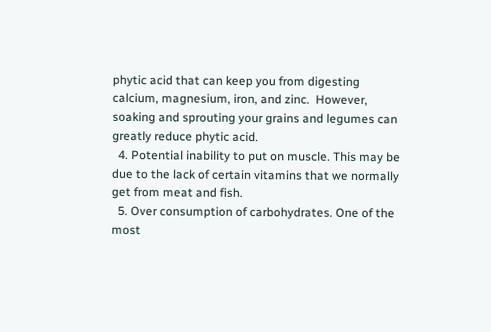phytic acid that can keep you from digesting calcium, magnesium, iron, and zinc.  However, soaking and sprouting your grains and legumes can greatly reduce phytic acid.
  4. Potential inability to put on muscle. This may be due to the lack of certain vitamins that we normally get from meat and fish.
  5. Over consumption of carbohydrates. One of the most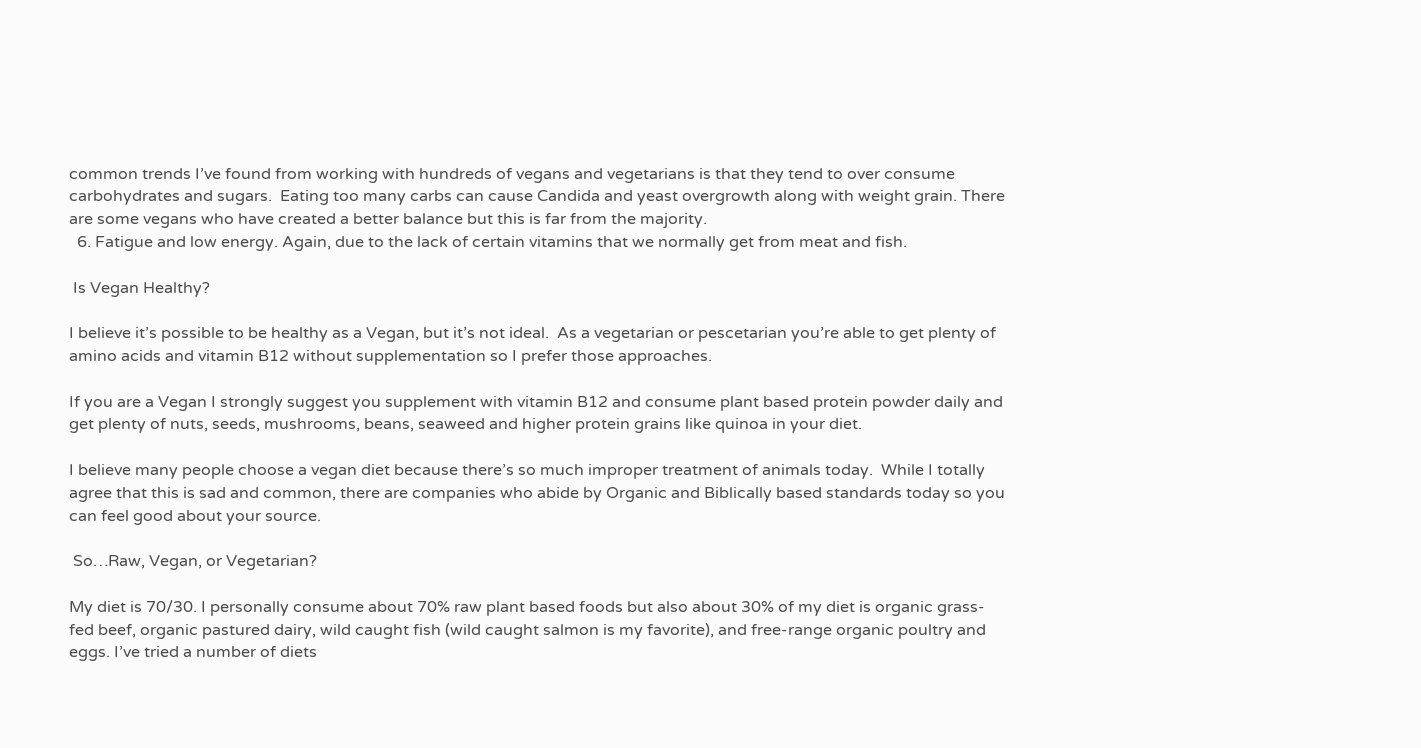common trends I’ve found from working with hundreds of vegans and vegetarians is that they tend to over consume carbohydrates and sugars.  Eating too many carbs can cause Candida and yeast overgrowth along with weight grain. There are some vegans who have created a better balance but this is far from the majority.
  6. Fatigue and low energy. Again, due to the lack of certain vitamins that we normally get from meat and fish.

 Is Vegan Healthy?

I believe it’s possible to be healthy as a Vegan, but it’s not ideal.  As a vegetarian or pescetarian you’re able to get plenty of amino acids and vitamin B12 without supplementation so I prefer those approaches.

If you are a Vegan I strongly suggest you supplement with vitamin B12 and consume plant based protein powder daily and get plenty of nuts, seeds, mushrooms, beans, seaweed and higher protein grains like quinoa in your diet.

I believe many people choose a vegan diet because there’s so much improper treatment of animals today.  While I totally agree that this is sad and common, there are companies who abide by Organic and Biblically based standards today so you can feel good about your source.

 So…Raw, Vegan, or Vegetarian?

My diet is 70/30. I personally consume about 70% raw plant based foods but also about 30% of my diet is organic grass-fed beef, organic pastured dairy, wild caught fish (wild caught salmon is my favorite), and free-range organic poultry and eggs. I’ve tried a number of diets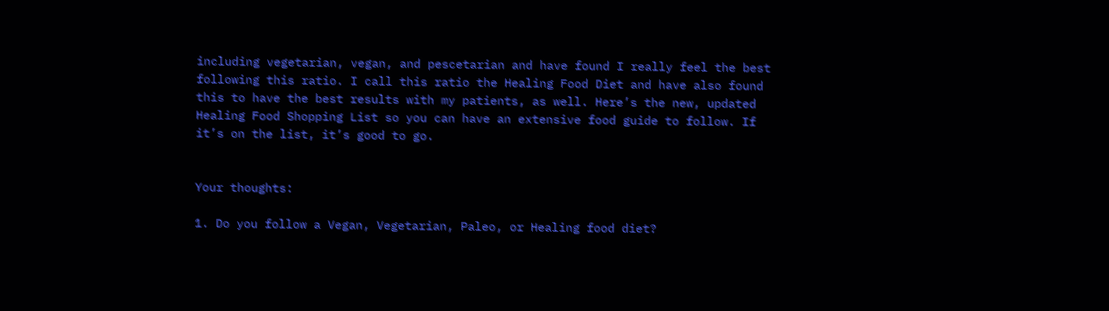including vegetarian, vegan, and pescetarian and have found I really feel the best following this ratio. I call this ratio the Healing Food Diet and have also found this to have the best results with my patients, as well. Here’s the new, updated Healing Food Shopping List so you can have an extensive food guide to follow. If it’s on the list, it’s good to go.


Your thoughts:

1. Do you follow a Vegan, Vegetarian, Paleo, or Healing food diet?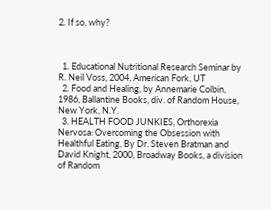2. If so, why?



  1. Educational Nutritional Research Seminar by R. Neil Voss, 2004, American Fork, UT
  2. Food and Healing, by Annemarie Colbin, 1986, Ballantine Books, div. of Random House, New York, N.Y.
  3. HEALTH FOOD JUNKIES, Orthorexia Nervosa: Overcoming the Obsession with Healthful Eating, By Dr. Steven Bratman and David Knight, 2000, Broadway Books, a division of Random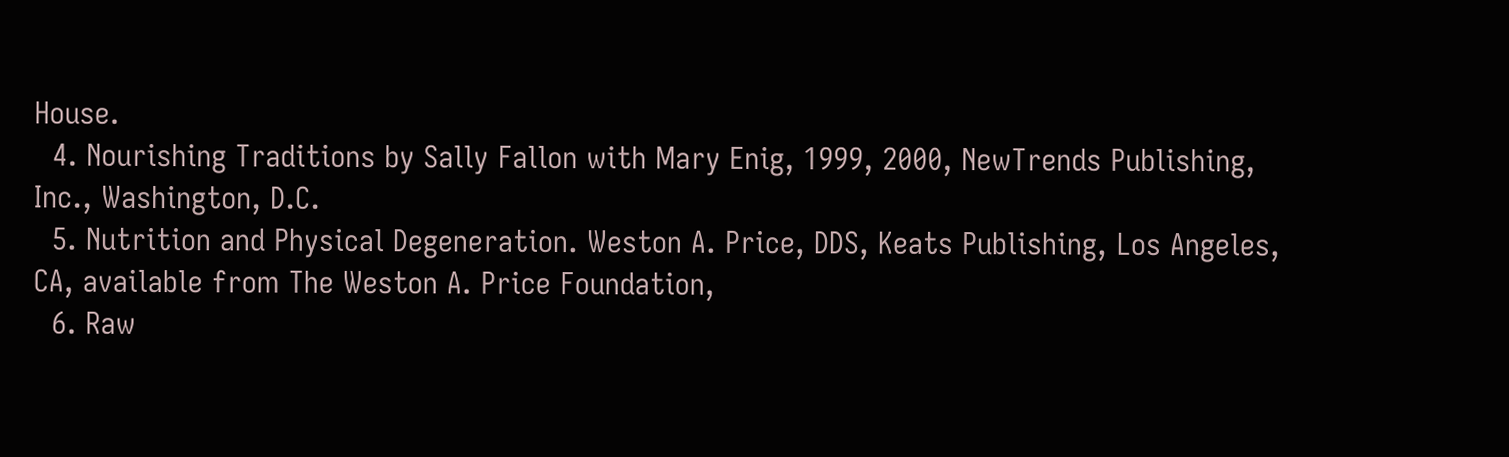House.
  4. Nourishing Traditions by Sally Fallon with Mary Enig, 1999, 2000, NewTrends Publishing, Inc., Washington, D.C.
  5. Nutrition and Physical Degeneration. Weston A. Price, DDS, Keats Publishing, Los Angeles, CA, available from The Weston A. Price Foundation,
  6. Raw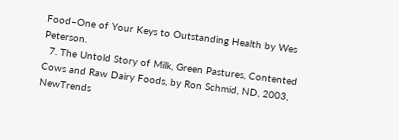Food–One of Your Keys to Outstanding Health by Wes Peterson.
  7. The Untold Story of Milk, Green Pastures, Contented Cows and Raw Dairy Foods, by Ron Schmid, ND, 2003, NewTrends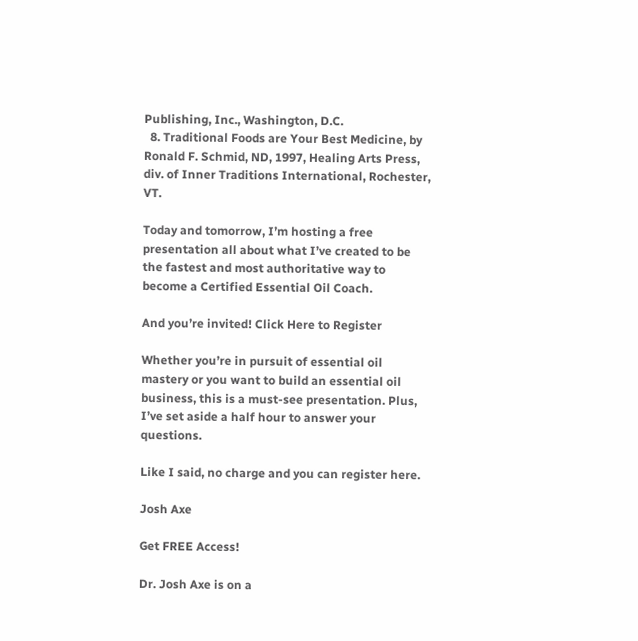Publishing, Inc., Washington, D.C.
  8. Traditional Foods are Your Best Medicine, by Ronald F. Schmid, ND, 1997, Healing Arts Press, div. of Inner Traditions International, Rochester, VT.

Today and tomorrow, I’m hosting a free presentation all about what I’ve created to be the fastest and most authoritative way to become a Certified Essential Oil Coach.

And you’re invited! Click Here to Register

Whether you’re in pursuit of essential oil mastery or you want to build an essential oil business, this is a must-see presentation. Plus, I’ve set aside a half hour to answer your questions.

Like I said, no charge and you can register here.

Josh Axe

Get FREE Access!

Dr. Josh Axe is on a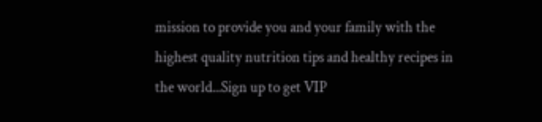mission to provide you and your family with the highest quality nutrition tips and healthy recipes in the world...Sign up to get VIP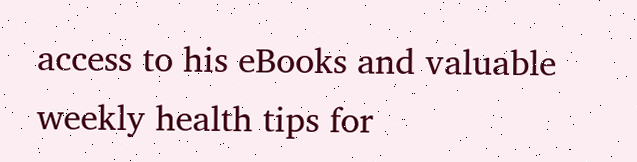access to his eBooks and valuable weekly health tips for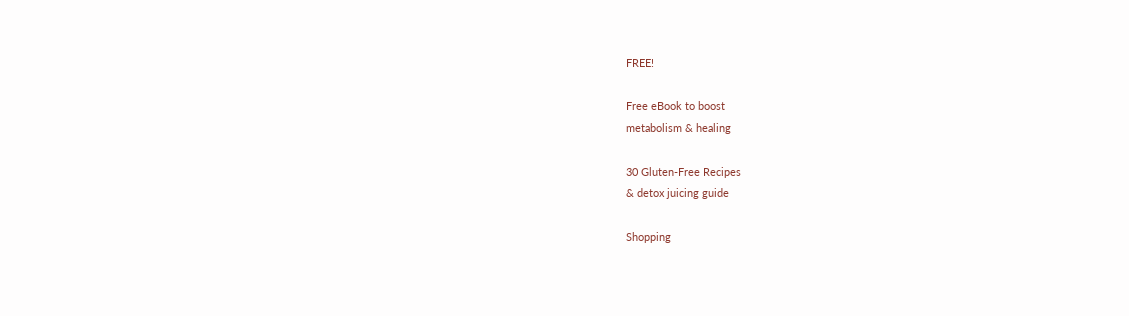FREE!

Free eBook to boost
metabolism & healing

30 Gluten-Free Recipes
& detox juicing guide

Shopping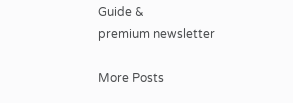Guide &
premium newsletter

More Posts